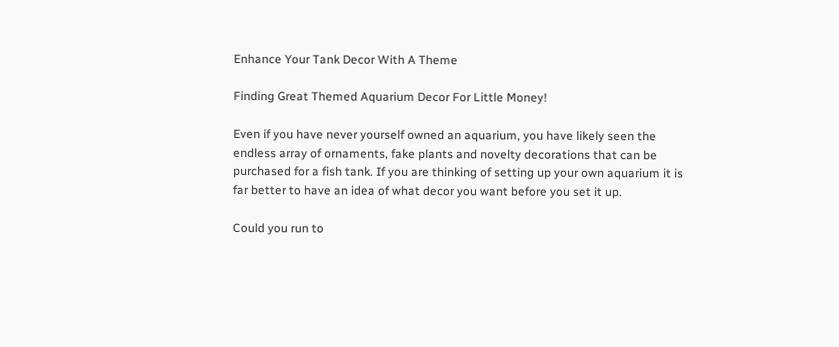Enhance Your Tank Decor With A Theme

Finding Great Themed Aquarium Decor For Little Money!

Even if you have never yourself owned an aquarium, you have likely seen the endless array of ornaments, fake plants and novelty decorations that can be purchased for a fish tank. If you are thinking of setting up your own aquarium it is far better to have an idea of what decor you want before you set it up.

Could you run to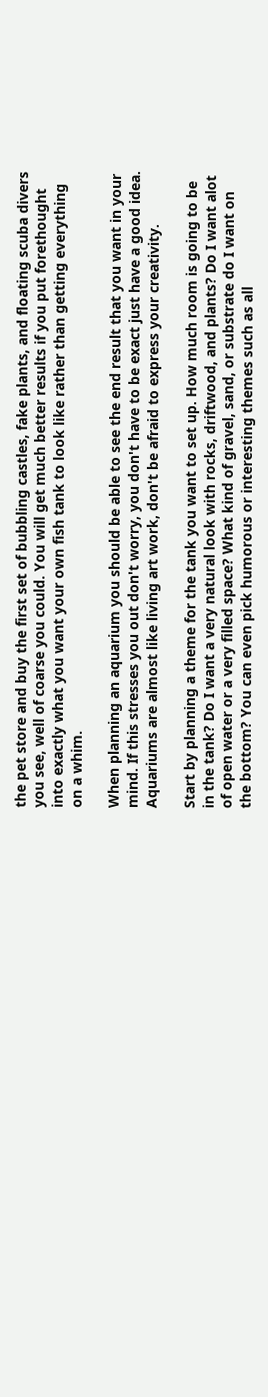the pet store and buy the first set of bubbling castles, fake plants, and floating scuba divers you see, well of coarse you could. You will get much better results if you put forethought into exactly what you want your own fish tank to look like rather than getting everything on a whim.

When planning an aquarium you should be able to see the end result that you want in your mind. If this stresses you out don't worry, you don't have to be exact just have a good idea. Aquariums are almost like living art work, don't be afraid to express your creativity.

Start by planning a theme for the tank you want to set up. How much room is going to be in the tank? Do I want a very natural look with rocks, driftwood, and plants? Do I want alot of open water or a very filled space? What kind of gravel, sand, or substrate do I want on the bottom? You can even pick humorous or interesting themes such as all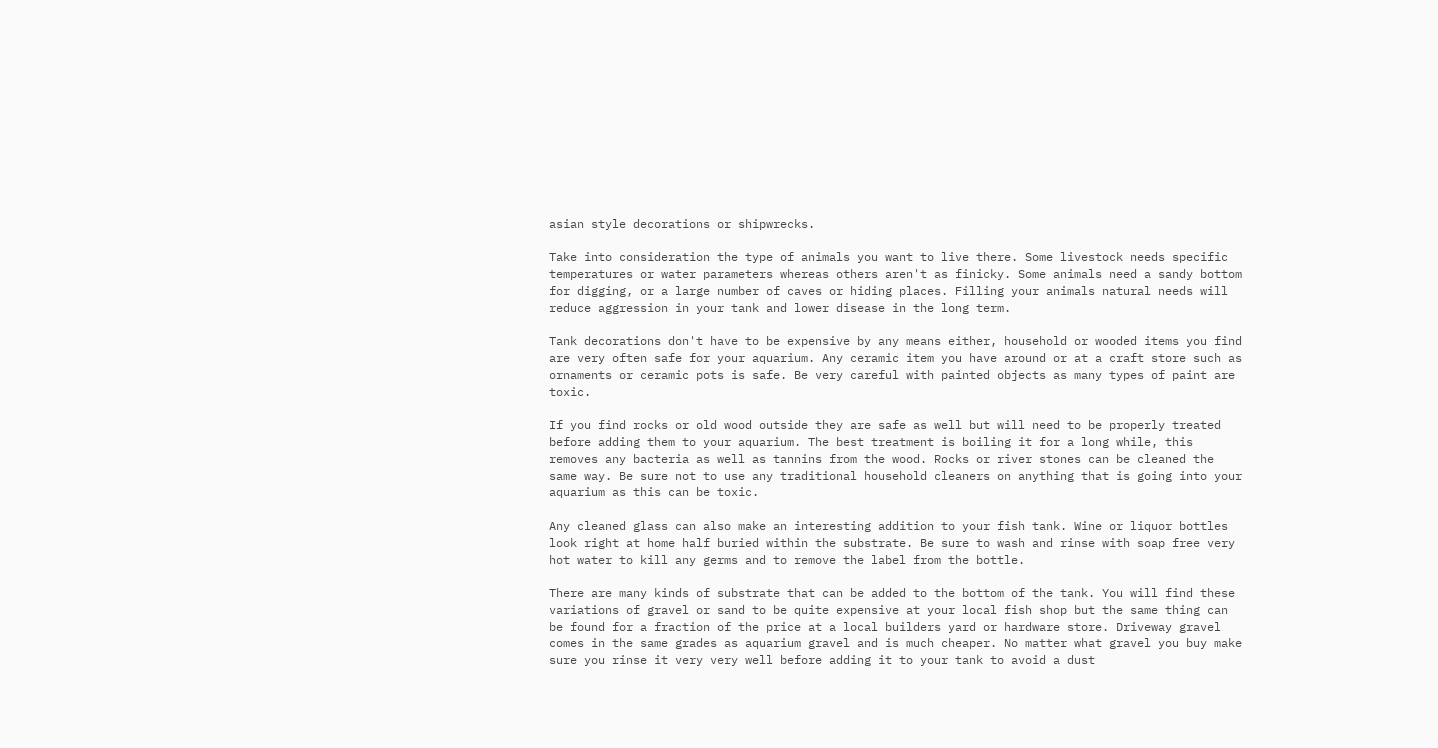asian style decorations or shipwrecks.

Take into consideration the type of animals you want to live there. Some livestock needs specific temperatures or water parameters whereas others aren't as finicky. Some animals need a sandy bottom for digging, or a large number of caves or hiding places. Filling your animals natural needs will reduce aggression in your tank and lower disease in the long term.

Tank decorations don't have to be expensive by any means either, household or wooded items you find are very often safe for your aquarium. Any ceramic item you have around or at a craft store such as ornaments or ceramic pots is safe. Be very careful with painted objects as many types of paint are toxic.

If you find rocks or old wood outside they are safe as well but will need to be properly treated before adding them to your aquarium. The best treatment is boiling it for a long while, this removes any bacteria as well as tannins from the wood. Rocks or river stones can be cleaned the same way. Be sure not to use any traditional household cleaners on anything that is going into your aquarium as this can be toxic.

Any cleaned glass can also make an interesting addition to your fish tank. Wine or liquor bottles look right at home half buried within the substrate. Be sure to wash and rinse with soap free very hot water to kill any germs and to remove the label from the bottle.

There are many kinds of substrate that can be added to the bottom of the tank. You will find these variations of gravel or sand to be quite expensive at your local fish shop but the same thing can be found for a fraction of the price at a local builders yard or hardware store. Driveway gravel comes in the same grades as aquarium gravel and is much cheaper. No matter what gravel you buy make sure you rinse it very very well before adding it to your tank to avoid a dust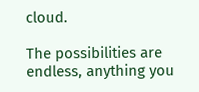cloud.

The possibilities are endless, anything you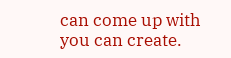can come up with you can create.